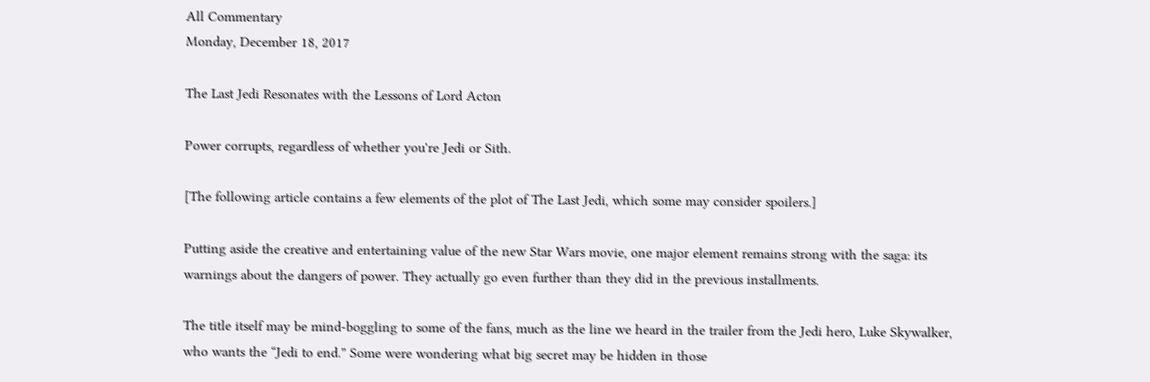All Commentary
Monday, December 18, 2017

The Last Jedi Resonates with the Lessons of Lord Acton

Power corrupts, regardless of whether you're Jedi or Sith.

[The following article contains a few elements of the plot of The Last Jedi, which some may consider spoilers.]

Putting aside the creative and entertaining value of the new Star Wars movie, one major element remains strong with the saga: its warnings about the dangers of power. They actually go even further than they did in the previous installments.

The title itself may be mind-boggling to some of the fans, much as the line we heard in the trailer from the Jedi hero, Luke Skywalker, who wants the “Jedi to end.” Some were wondering what big secret may be hidden in those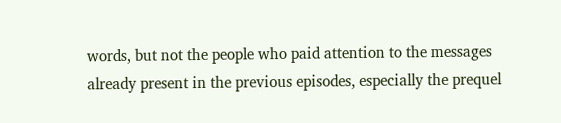words, but not the people who paid attention to the messages already present in the previous episodes, especially the prequel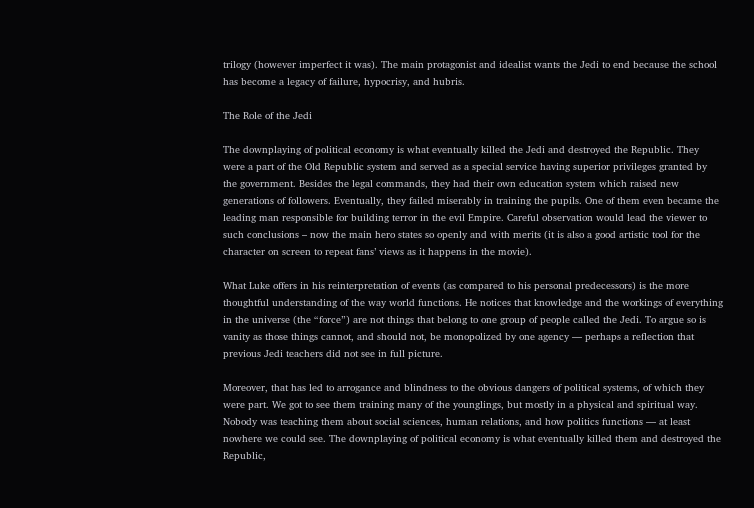trilogy (however imperfect it was). The main protagonist and idealist wants the Jedi to end because the school has become a legacy of failure, hypocrisy, and hubris.

The Role of the Jedi

The downplaying of political economy is what eventually killed the Jedi and destroyed the Republic. They were a part of the Old Republic system and served as a special service having superior privileges granted by the government. Besides the legal commands, they had their own education system which raised new generations of followers. Eventually, they failed miserably in training the pupils. One of them even became the leading man responsible for building terror in the evil Empire. Careful observation would lead the viewer to such conclusions – now the main hero states so openly and with merits (it is also a good artistic tool for the character on screen to repeat fans’ views as it happens in the movie).

What Luke offers in his reinterpretation of events (as compared to his personal predecessors) is the more thoughtful understanding of the way world functions. He notices that knowledge and the workings of everything in the universe (the “force”) are not things that belong to one group of people called the Jedi. To argue so is vanity as those things cannot, and should not, be monopolized by one agency — perhaps a reflection that previous Jedi teachers did not see in full picture.

Moreover, that has led to arrogance and blindness to the obvious dangers of political systems, of which they were part. We got to see them training many of the younglings, but mostly in a physical and spiritual way. Nobody was teaching them about social sciences, human relations, and how politics functions — at least nowhere we could see. The downplaying of political economy is what eventually killed them and destroyed the Republic,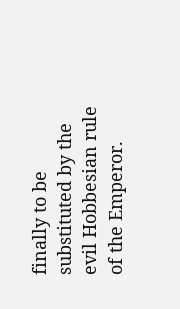finally to be substituted by the evil Hobbesian rule of the Emperor.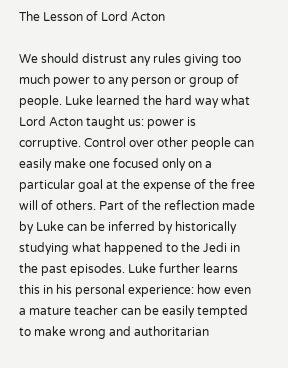The Lesson of Lord Acton

We should distrust any rules giving too much power to any person or group of people. Luke learned the hard way what Lord Acton taught us: power is corruptive. Control over other people can easily make one focused only on a particular goal at the expense of the free will of others. Part of the reflection made by Luke can be inferred by historically studying what happened to the Jedi in the past episodes. Luke further learns this in his personal experience: how even a mature teacher can be easily tempted to make wrong and authoritarian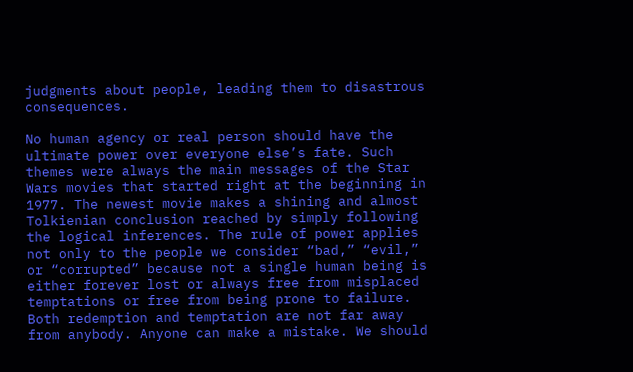judgments about people, leading them to disastrous consequences.

No human agency or real person should have the ultimate power over everyone else’s fate. Such themes were always the main messages of the Star Wars movies that started right at the beginning in 1977. The newest movie makes a shining and almost Tolkienian conclusion reached by simply following the logical inferences. The rule of power applies not only to the people we consider “bad,” “evil,” or “corrupted” because not a single human being is either forever lost or always free from misplaced temptations or free from being prone to failure. Both redemption and temptation are not far away from anybody. Anyone can make a mistake. We should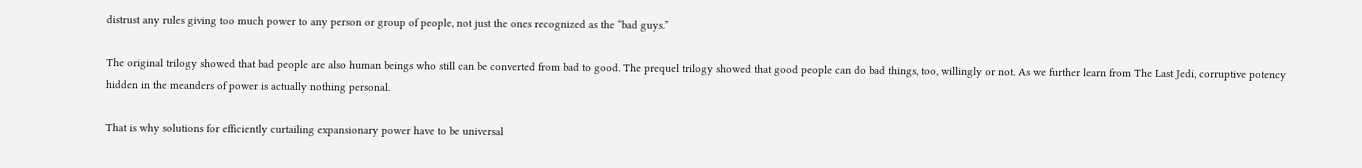distrust any rules giving too much power to any person or group of people, not just the ones recognized as the “bad guys.”

The original trilogy showed that bad people are also human beings who still can be converted from bad to good. The prequel trilogy showed that good people can do bad things, too, willingly or not. As we further learn from The Last Jedi, corruptive potency hidden in the meanders of power is actually nothing personal.

That is why solutions for efficiently curtailing expansionary power have to be universal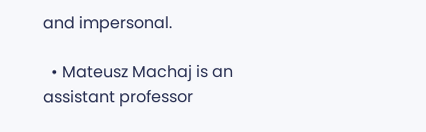and impersonal.

  • Mateusz Machaj is an assistant professor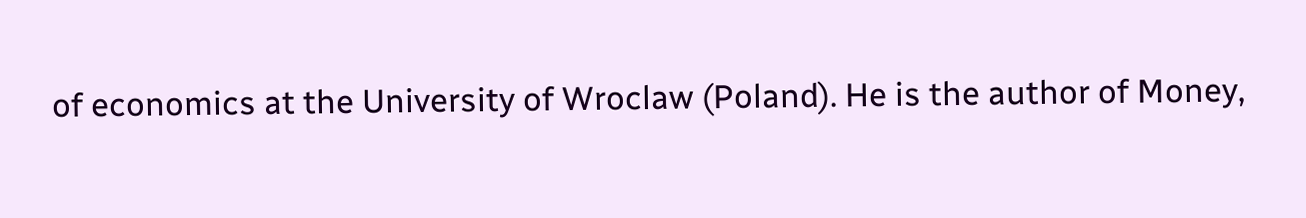of economics at the University of Wroclaw (Poland). He is the author of Money,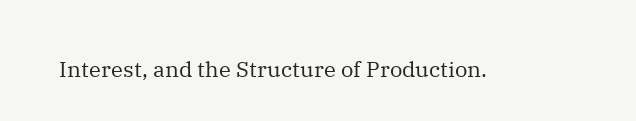Interest, and the Structure of Production.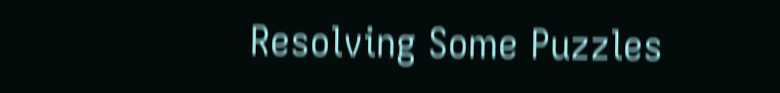Resolving Some Puzzles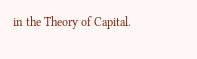in the Theory of Capital.